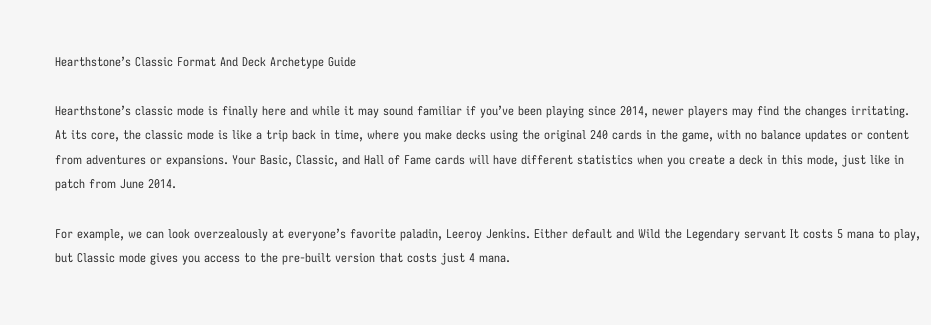Hearthstone’s Classic Format And Deck Archetype Guide

Hearthstone’s classic mode is finally here and while it may sound familiar if you’ve been playing since 2014, newer players may find the changes irritating. At its core, the classic mode is like a trip back in time, where you make decks using the original 240 cards in the game, with no balance updates or content from adventures or expansions. Your Basic, Classic, and Hall of Fame cards will have different statistics when you create a deck in this mode, just like in patch from June 2014.

For example, we can look overzealously at everyone’s favorite paladin, Leeroy Jenkins. Either default and Wild the Legendary servant It costs 5 mana to play, but Classic mode gives you access to the pre-built version that costs just 4 mana.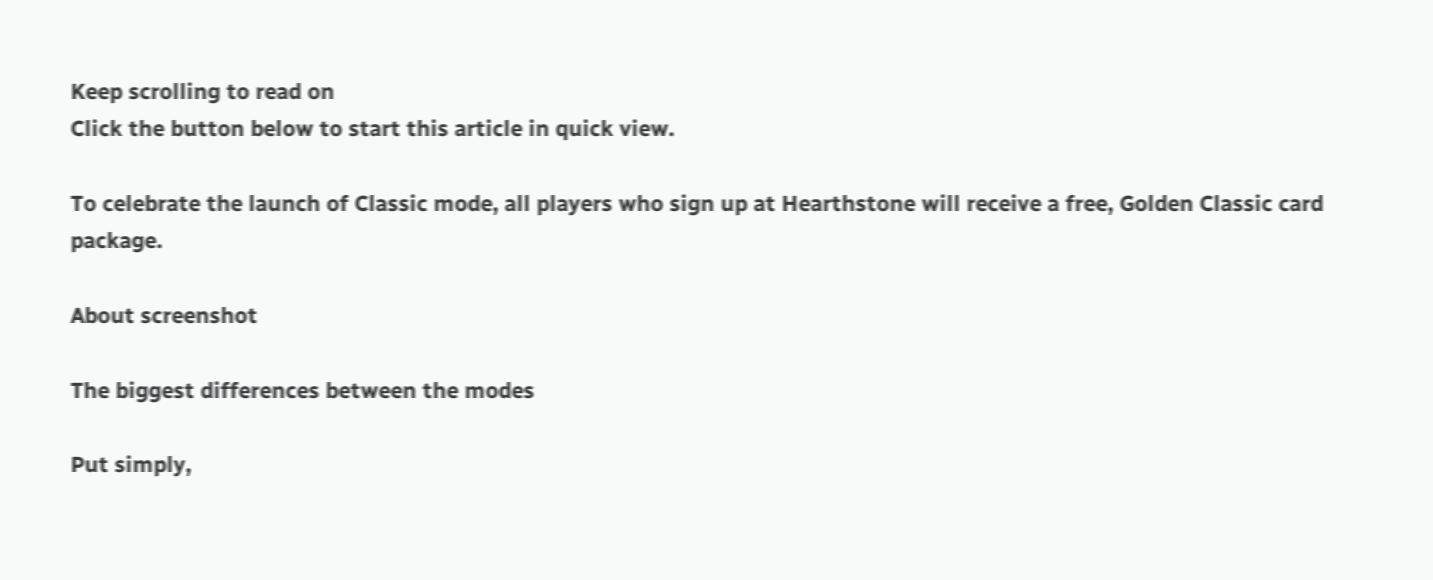Keep scrolling to read on
Click the button below to start this article in quick view.

To celebrate the launch of Classic mode, all players who sign up at Hearthstone will receive a free, Golden Classic card package.

About screenshot

The biggest differences between the modes

Put simply,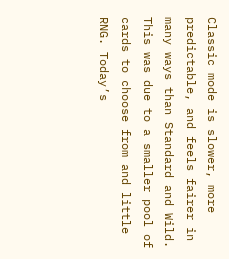Classic mode is slower, more predictable, and feels fairer in many ways than Standard and Wild. This was due to a smaller pool of cards to choose from and little RNG. Today’s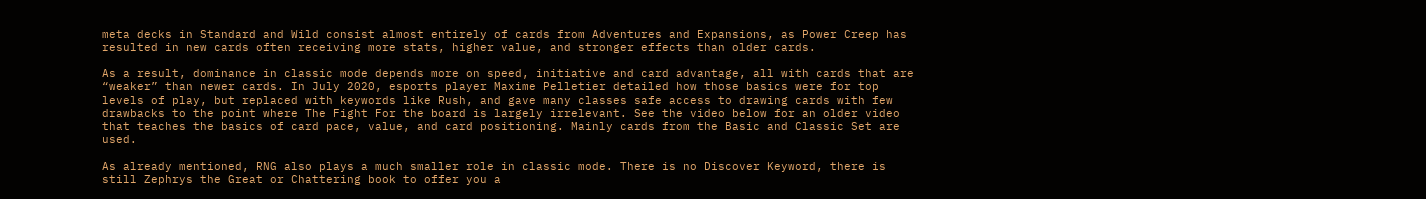meta decks in Standard and Wild consist almost entirely of cards from Adventures and Expansions, as Power Creep has resulted in new cards often receiving more stats, higher value, and stronger effects than older cards.

As a result, dominance in classic mode depends more on speed, initiative and card advantage, all with cards that are “weaker” than newer cards. In July 2020, esports player Maxime Pelletier detailed how those basics were for top levels of play, but replaced with keywords like Rush, and gave many classes safe access to drawing cards with few drawbacks to the point where The Fight For the board is largely irrelevant. See the video below for an older video that teaches the basics of card pace, value, and card positioning. Mainly cards from the Basic and Classic Set are used.

As already mentioned, RNG also plays a much smaller role in classic mode. There is no Discover Keyword, there is still Zephrys the Great or Chattering book to offer you a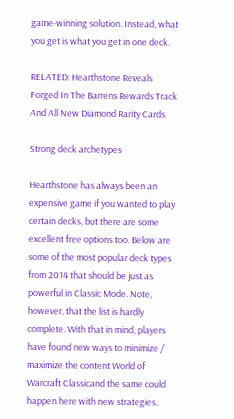game-winning solution. Instead, what you get is what you get in one deck.

RELATED: Hearthstone Reveals Forged In The Barrens Rewards Track And All New Diamond Rarity Cards

Strong deck archetypes

Hearthstone has always been an expensive game if you wanted to play certain decks, but there are some excellent free options too. Below are some of the most popular deck types from 2014 that should be just as powerful in Classic Mode. Note, however, that the list is hardly complete. With that in mind, players have found new ways to minimize / maximize the content World of Warcraft Classicand the same could happen here with new strategies.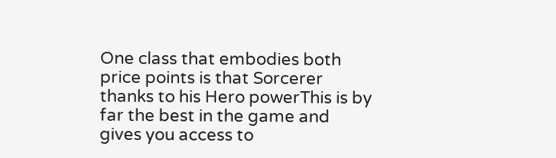One class that embodies both price points is that Sorcerer thanks to his Hero powerThis is by far the best in the game and gives you access to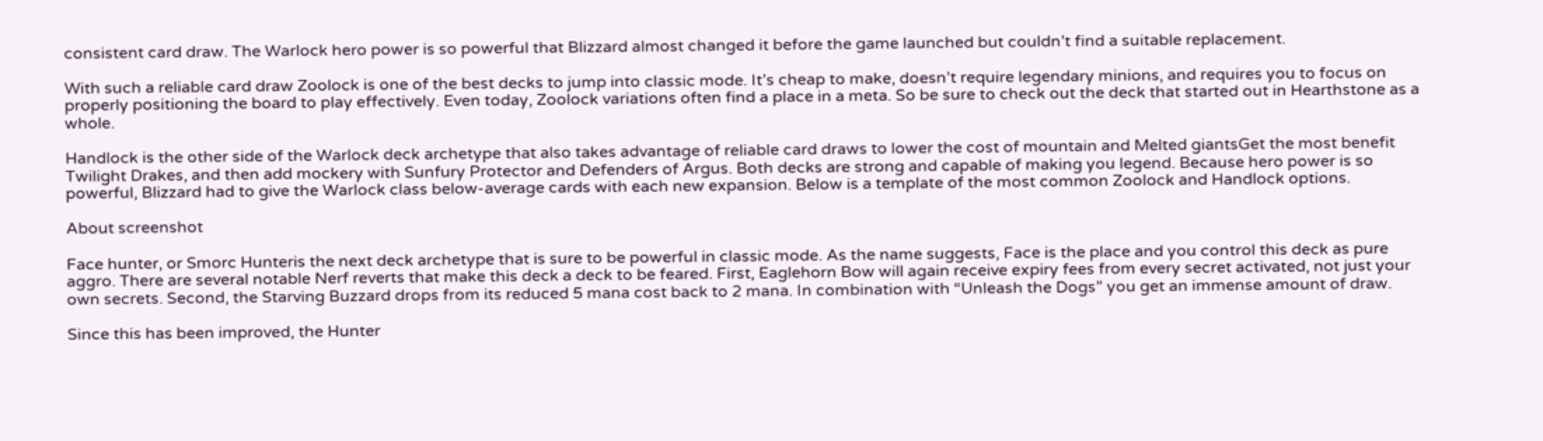consistent card draw. The Warlock hero power is so powerful that Blizzard almost changed it before the game launched but couldn’t find a suitable replacement.

With such a reliable card draw Zoolock is one of the best decks to jump into classic mode. It’s cheap to make, doesn’t require legendary minions, and requires you to focus on properly positioning the board to play effectively. Even today, Zoolock variations often find a place in a meta. So be sure to check out the deck that started out in Hearthstone as a whole.

Handlock is the other side of the Warlock deck archetype that also takes advantage of reliable card draws to lower the cost of mountain and Melted giantsGet the most benefit Twilight Drakes, and then add mockery with Sunfury Protector and Defenders of Argus. Both decks are strong and capable of making you legend. Because hero power is so powerful, Blizzard had to give the Warlock class below-average cards with each new expansion. Below is a template of the most common Zoolock and Handlock options.

About screenshot

Face hunter, or Smorc Hunteris the next deck archetype that is sure to be powerful in classic mode. As the name suggests, Face is the place and you control this deck as pure aggro. There are several notable Nerf reverts that make this deck a deck to be feared. First, Eaglehorn Bow will again receive expiry fees from every secret activated, not just your own secrets. Second, the Starving Buzzard drops from its reduced 5 mana cost back to 2 mana. In combination with “Unleash the Dogs” you get an immense amount of draw.

Since this has been improved, the Hunter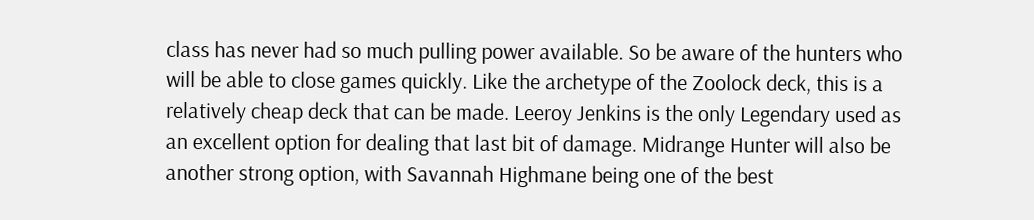class has never had so much pulling power available. So be aware of the hunters who will be able to close games quickly. Like the archetype of the Zoolock deck, this is a relatively cheap deck that can be made. Leeroy Jenkins is the only Legendary used as an excellent option for dealing that last bit of damage. Midrange Hunter will also be another strong option, with Savannah Highmane being one of the best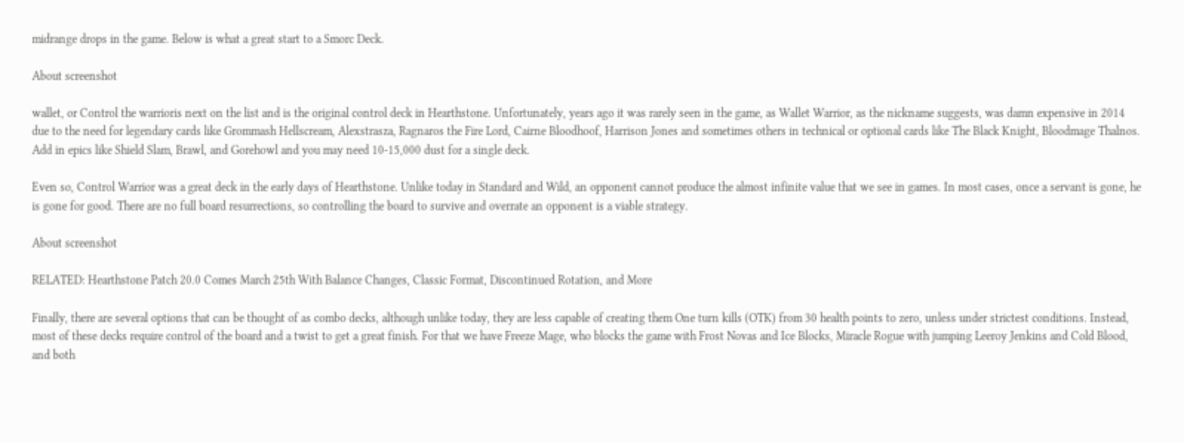midrange drops in the game. Below is what a great start to a Smorc Deck.

About screenshot

wallet, or Control the warrioris next on the list and is the original control deck in Hearthstone. Unfortunately, years ago it was rarely seen in the game, as Wallet Warrior, as the nickname suggests, was damn expensive in 2014 due to the need for legendary cards like Grommash Hellscream, Alexstrasza, Ragnaros the Fire Lord, Cairne Bloodhoof, Harrison Jones and sometimes others in technical or optional cards like The Black Knight, Bloodmage Thalnos. Add in epics like Shield Slam, Brawl, and Gorehowl and you may need 10-15,000 dust for a single deck.

Even so, Control Warrior was a great deck in the early days of Hearthstone. Unlike today in Standard and Wild, an opponent cannot produce the almost infinite value that we see in games. In most cases, once a servant is gone, he is gone for good. There are no full board resurrections, so controlling the board to survive and overrate an opponent is a viable strategy.

About screenshot

RELATED: Hearthstone Patch 20.0 Comes March 25th With Balance Changes, Classic Format, Discontinued Rotation, and More

Finally, there are several options that can be thought of as combo decks, although unlike today, they are less capable of creating them One turn kills (OTK) from 30 health points to zero, unless under strictest conditions. Instead, most of these decks require control of the board and a twist to get a great finish. For that we have Freeze Mage, who blocks the game with Frost Novas and Ice Blocks, Miracle Rogue with jumping Leeroy Jenkins and Cold Blood, and both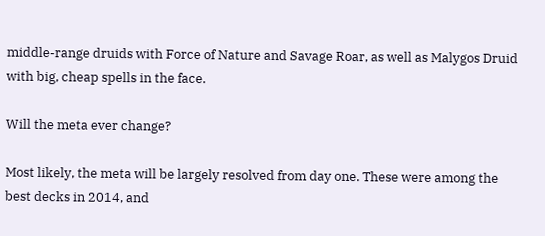middle-range druids with Force of Nature and Savage Roar, as well as Malygos Druid with big, cheap spells in the face.

Will the meta ever change?

Most likely, the meta will be largely resolved from day one. These were among the best decks in 2014, and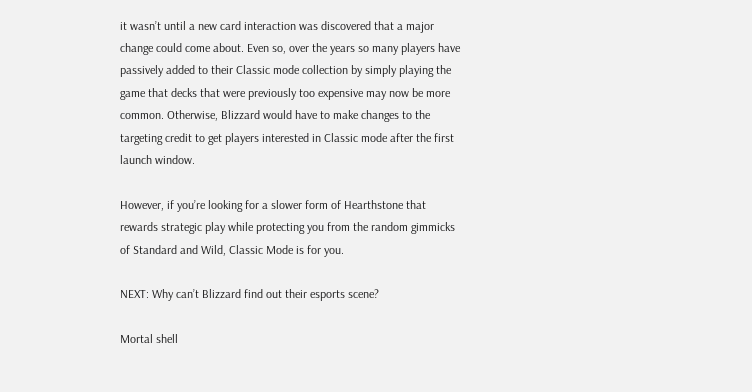it wasn’t until a new card interaction was discovered that a major change could come about. Even so, over the years so many players have passively added to their Classic mode collection by simply playing the game that decks that were previously too expensive may now be more common. Otherwise, Blizzard would have to make changes to the targeting credit to get players interested in Classic mode after the first launch window.

However, if you’re looking for a slower form of Hearthstone that rewards strategic play while protecting you from the random gimmicks of Standard and Wild, Classic Mode is for you.

NEXT: Why can’t Blizzard find out their esports scene?

Mortal shell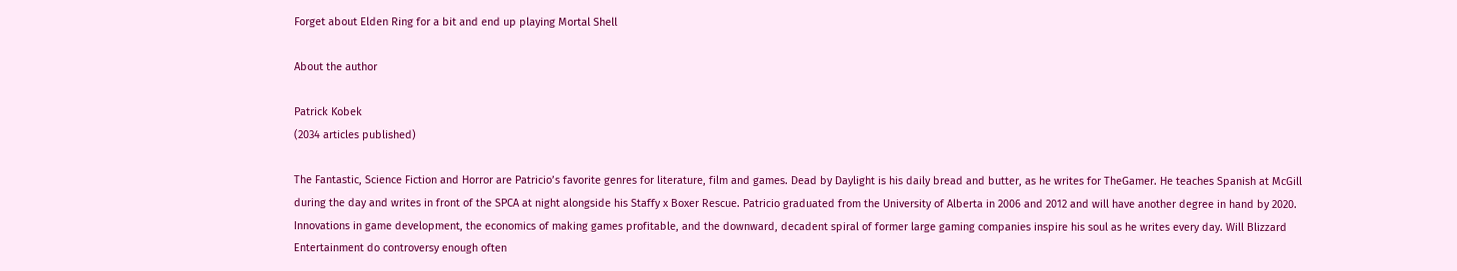Forget about Elden Ring for a bit and end up playing Mortal Shell

About the author

Patrick Kobek
(2034 articles published)

The Fantastic, Science Fiction and Horror are Patricio’s favorite genres for literature, film and games. Dead by Daylight is his daily bread and butter, as he writes for TheGamer. He teaches Spanish at McGill during the day and writes in front of the SPCA at night alongside his Staffy x Boxer Rescue. Patricio graduated from the University of Alberta in 2006 and 2012 and will have another degree in hand by 2020. Innovations in game development, the economics of making games profitable, and the downward, decadent spiral of former large gaming companies inspire his soul as he writes every day. Will Blizzard Entertainment do controversy enough often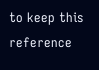to keep this reference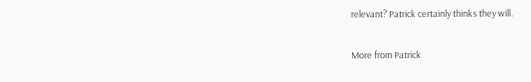relevant? Patrick certainly thinks they will.

More from Patrick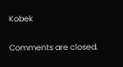Kobek

Comments are closed.